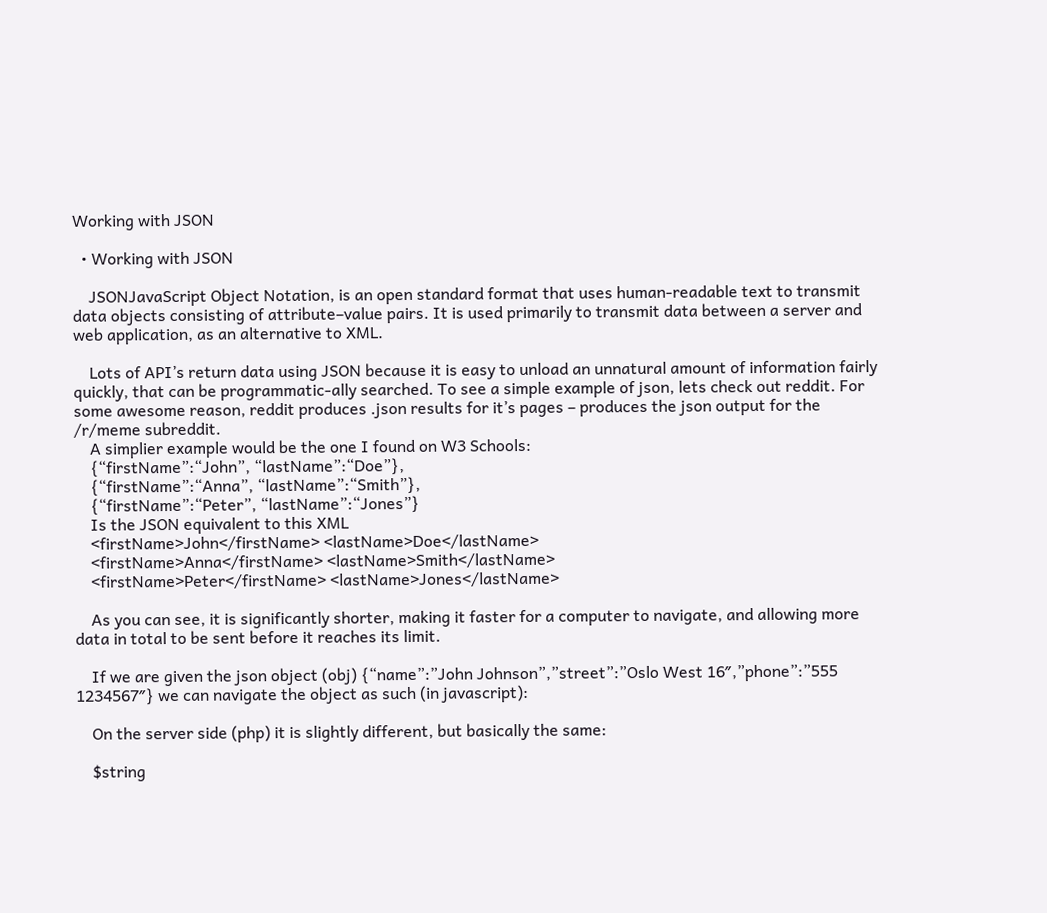Working with JSON

  • Working with JSON

    JSONJavaScript Object Notation, is an open standard format that uses human-readable text to transmit data objects consisting of attribute–value pairs. It is used primarily to transmit data between a server and web application, as an alternative to XML.

    Lots of API’s return data using JSON because it is easy to unload an unnatural amount of information fairly quickly, that can be programmatic-ally searched. To see a simple example of json, lets check out reddit. For some awesome reason, reddit produces .json results for it’s pages – produces the json output for the /r/meme subreddit.
    A simplier example would be the one I found on W3 Schools:
    {“firstName”:“John”, “lastName”:“Doe”},
    {“firstName”:“Anna”, “lastName”:“Smith”},
    {“firstName”:“Peter”, “lastName”:“Jones”}
    Is the JSON equivalent to this XML
    <firstName>John</firstName> <lastName>Doe</lastName>
    <firstName>Anna</firstName> <lastName>Smith</lastName>
    <firstName>Peter</firstName> <lastName>Jones</lastName>

    As you can see, it is significantly shorter, making it faster for a computer to navigate, and allowing more data in total to be sent before it reaches its limit.

    If we are given the json object (obj) {“name”:”John Johnson”,”street”:”Oslo West 16″,”phone”:”555 1234567″} we can navigate the object as such (in javascript):

    On the server side (php) it is slightly different, but basically the same:

    $string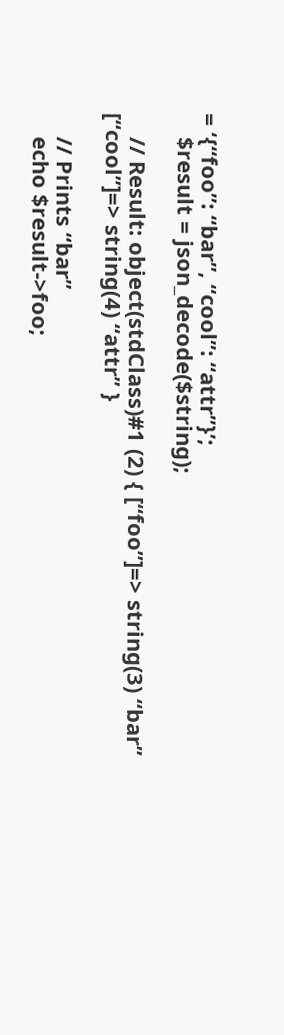= ‘{“foo”: “bar”, “cool”: “attr”}’;
    $result = json_decode($string);

    // Result: object(stdClass)#1 (2) { [“foo”]=> string(3) “bar” [“cool”]=> string(4) “attr” }

    // Prints “bar”
    echo $result->foo;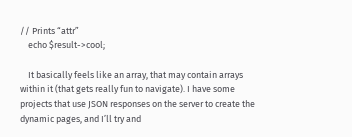// Prints “attr”
    echo $result->cool;

    It basically feels like an array, that may contain arrays within it (that gets really fun to navigate). I have some projects that use JSON responses on the server to create the dynamic pages, and I’ll try and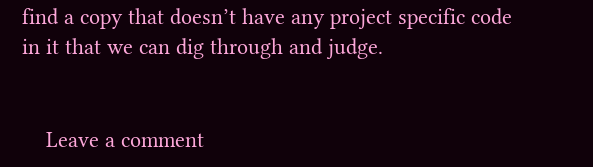find a copy that doesn’t have any project specific code in it that we can dig through and judge.


    Leave a comment